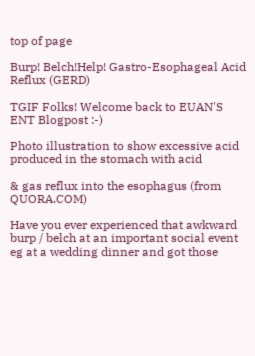top of page

Burp! Belch!Help! Gastro-Esophageal Acid Reflux (GERD)

TGIF Folks! Welcome back to EUAN'S ENT Blogpost :-)

Photo illustration to show excessive acid produced in the stomach with acid

& gas reflux into the esophagus (from QUORA.COM)

Have you ever experienced that awkward burp / belch at an important social event eg at a wedding dinner and got those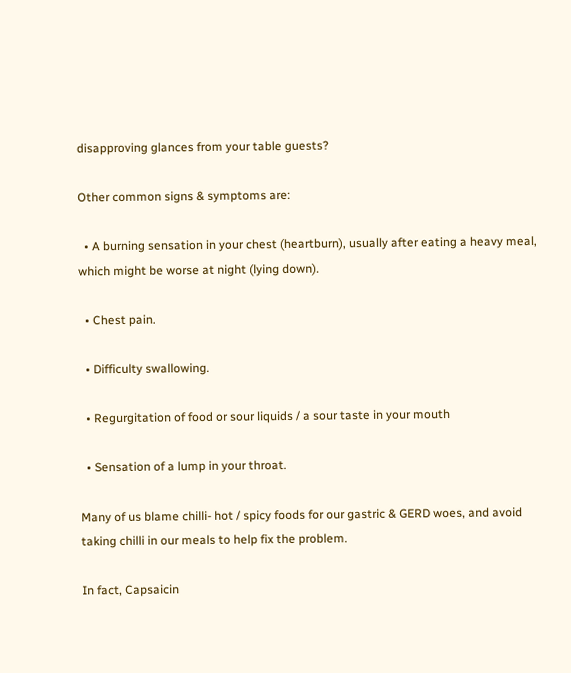disapproving glances from your table guests?

Other common signs & symptoms are:

  • A burning sensation in your chest (heartburn), usually after eating a heavy meal, which might be worse at night (lying down).

  • Chest pain.

  • Difficulty swallowing.

  • Regurgitation of food or sour liquids / a sour taste in your mouth

  • Sensation of a lump in your throat.

Many of us blame chilli- hot / spicy foods for our gastric & GERD woes, and avoid taking chilli in our meals to help fix the problem.

In fact, Capsaicin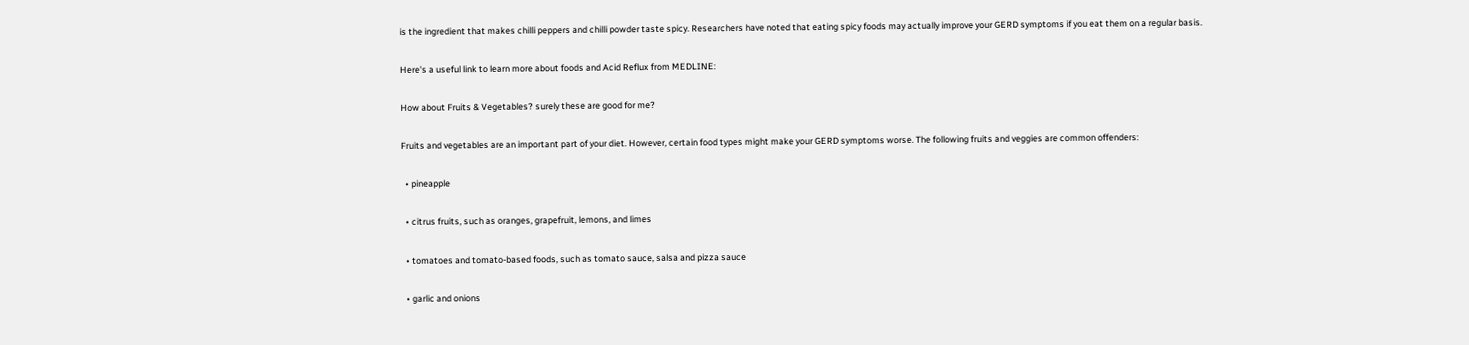is the ingredient that makes chilli peppers and chilli powder taste spicy. Researchers have noted that eating spicy foods may actually improve your GERD symptoms if you eat them on a regular basis.

Here's a useful link to learn more about foods and Acid Reflux from MEDLINE:

How about Fruits & Vegetables? surely these are good for me?

Fruits and vegetables are an important part of your diet. However, certain food types might make your GERD symptoms worse. The following fruits and veggies are common offenders:

  • pineapple

  • citrus fruits, such as oranges, grapefruit, lemons, and limes

  • tomatoes and tomato-based foods, such as tomato sauce, salsa and pizza sauce

  • garlic and onions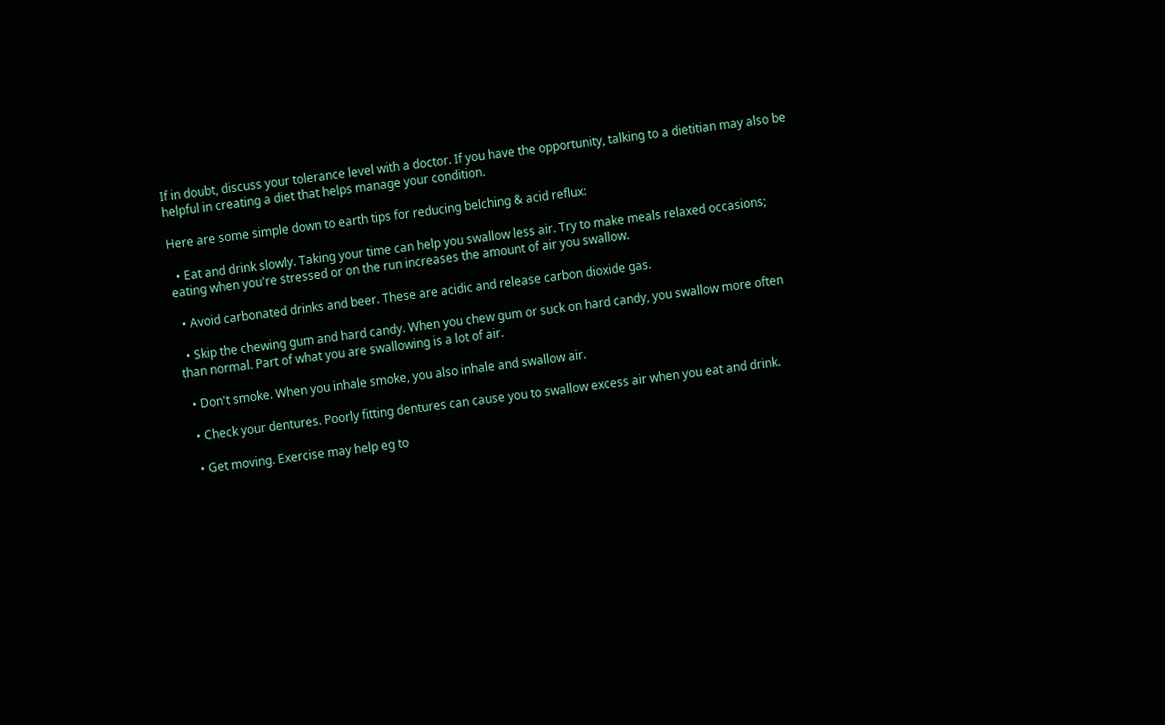If in doubt, discuss your tolerance level with a doctor. If you have the opportunity, talking to a dietitian may also be helpful in creating a diet that helps manage your condition.

Here are some simple down to earth tips for reducing belching & acid reflux:

  • Eat and drink slowly. Taking your time can help you swallow less air. Try to make meals relaxed occasions; eating when you're stressed or on the run increases the amount of air you swallow.

  • Avoid carbonated drinks and beer. These are acidic and release carbon dioxide gas.

  • Skip the chewing gum and hard candy. When you chew gum or suck on hard candy, you swallow more often than normal. Part of what you are swallowing is a lot of air.

  • Don't smoke. When you inhale smoke, you also inhale and swallow air.

  • Check your dentures. Poorly fitting dentures can cause you to swallow excess air when you eat and drink.

  • Get moving. Exercise may help eg to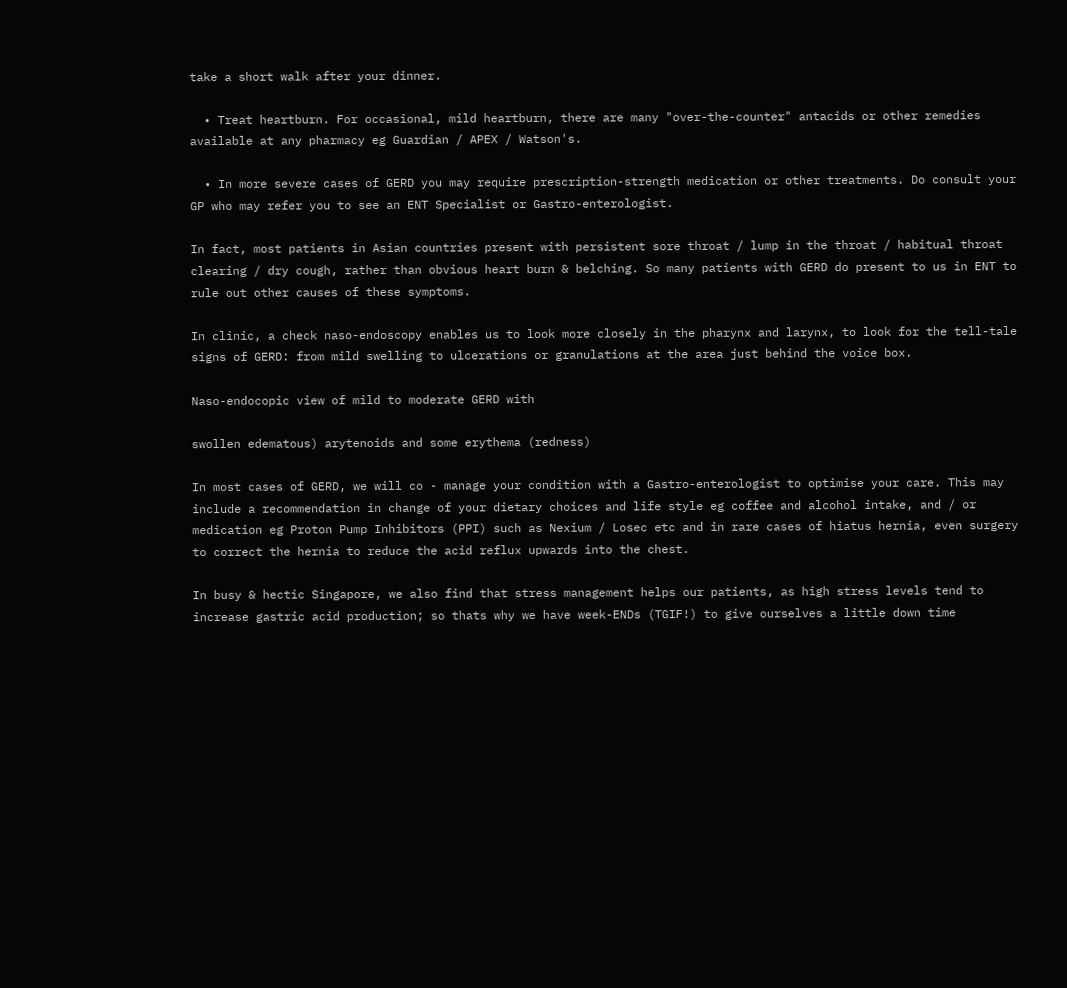take a short walk after your dinner.

  • Treat heartburn. For occasional, mild heartburn, there are many "over-the-counter" antacids or other remedies available at any pharmacy eg Guardian / APEX / Watson's.

  • In more severe cases of GERD you may require prescription-strength medication or other treatments. Do consult your GP who may refer you to see an ENT Specialist or Gastro-enterologist.

In fact, most patients in Asian countries present with persistent sore throat / lump in the throat / habitual throat clearing / dry cough, rather than obvious heart burn & belching. So many patients with GERD do present to us in ENT to rule out other causes of these symptoms.

In clinic, a check naso-endoscopy enables us to look more closely in the pharynx and larynx, to look for the tell-tale signs of GERD: from mild swelling to ulcerations or granulations at the area just behind the voice box.

Naso-endocopic view of mild to moderate GERD with

swollen edematous) arytenoids and some erythema (redness)

In most cases of GERD, we will co - manage your condition with a Gastro-enterologist to optimise your care. This may include a recommendation in change of your dietary choices and life style eg coffee and alcohol intake, and / or medication eg Proton Pump Inhibitors (PPI) such as Nexium / Losec etc and in rare cases of hiatus hernia, even surgery to correct the hernia to reduce the acid reflux upwards into the chest.

In busy & hectic Singapore, we also find that stress management helps our patients, as high stress levels tend to increase gastric acid production; so thats why we have week-ENDs (TGIF!) to give ourselves a little down time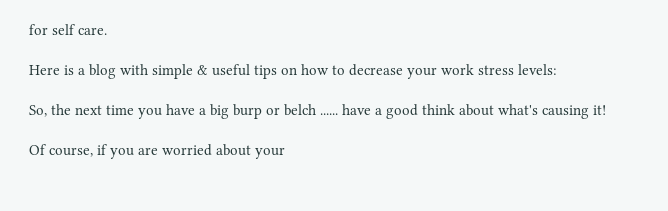for self care.

Here is a blog with simple & useful tips on how to decrease your work stress levels:

So, the next time you have a big burp or belch ...... have a good think about what's causing it!

Of course, if you are worried about your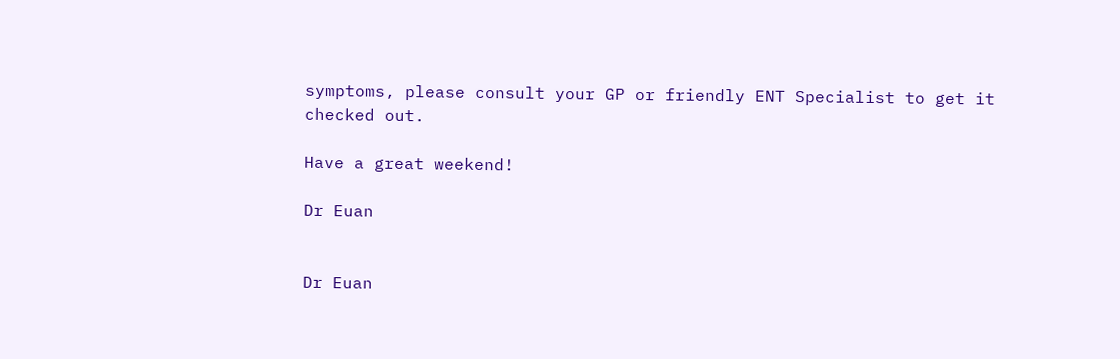symptoms, please consult your GP or friendly ENT Specialist to get it checked out.

Have a great weekend!

Dr Euan


Dr Euan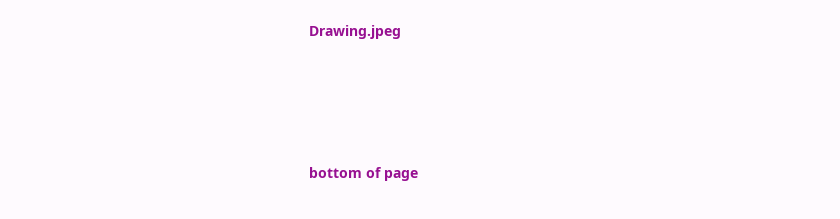Drawing.jpeg




bottom of page